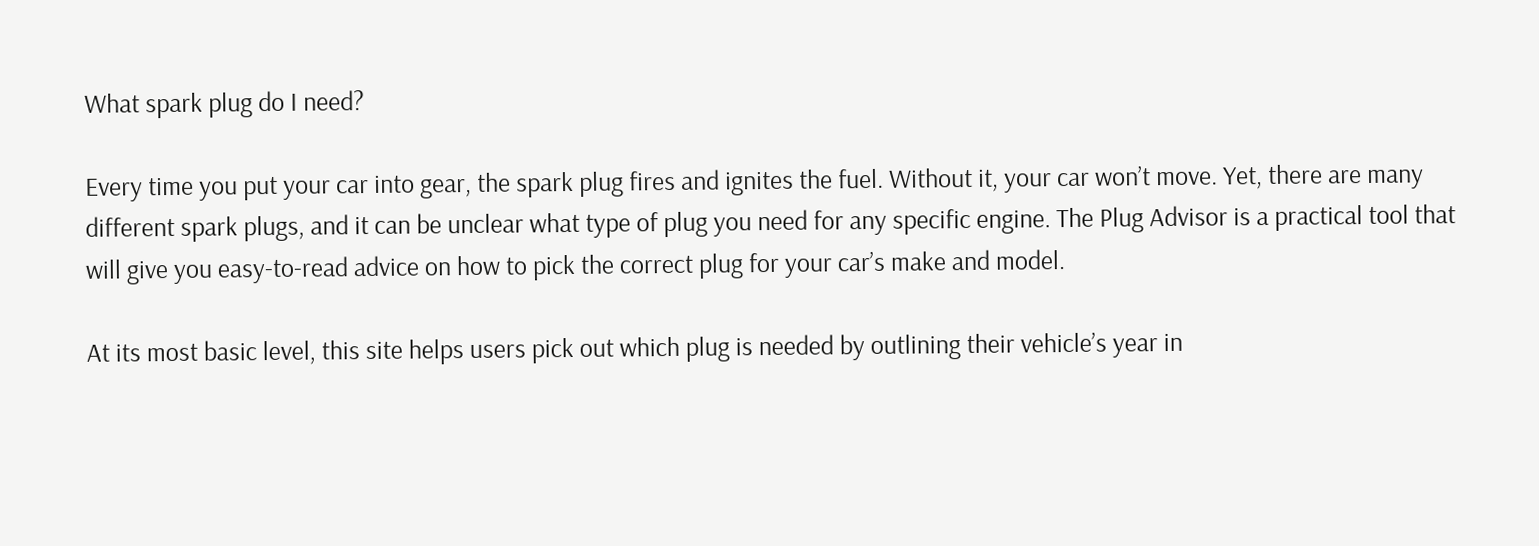What spark plug do I need?

Every time you put your car into gear, the spark plug fires and ignites the fuel. Without it, your car won’t move. Yet, there are many different spark plugs, and it can be unclear what type of plug you need for any specific engine. The Plug Advisor is a practical tool that will give you easy-to-read advice on how to pick the correct plug for your car’s make and model.

At its most basic level, this site helps users pick out which plug is needed by outlining their vehicle’s year in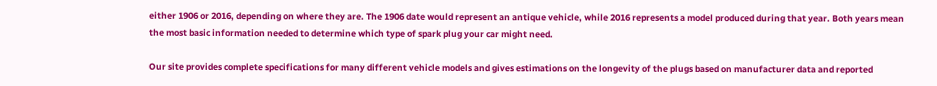either 1906 or 2016, depending on where they are. The 1906 date would represent an antique vehicle, while 2016 represents a model produced during that year. Both years mean the most basic information needed to determine which type of spark plug your car might need.

Our site provides complete specifications for many different vehicle models and gives estimations on the longevity of the plugs based on manufacturer data and reported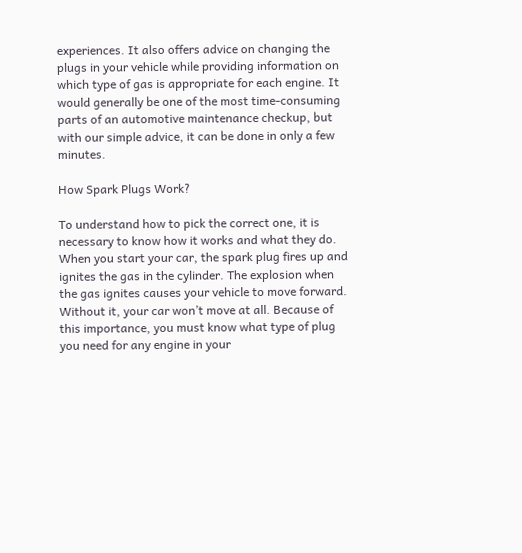experiences. It also offers advice on changing the plugs in your vehicle while providing information on which type of gas is appropriate for each engine. It would generally be one of the most time-consuming parts of an automotive maintenance checkup, but with our simple advice, it can be done in only a few minutes.

How Spark Plugs Work?

To understand how to pick the correct one, it is necessary to know how it works and what they do. When you start your car, the spark plug fires up and ignites the gas in the cylinder. The explosion when the gas ignites causes your vehicle to move forward. Without it, your car won’t move at all. Because of this importance, you must know what type of plug you need for any engine in your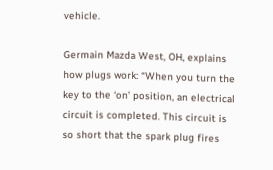vehicle.

Germain Mazda West, OH, explains how plugs work: “When you turn the key to the ‘on’ position, an electrical circuit is completed. This circuit is so short that the spark plug fires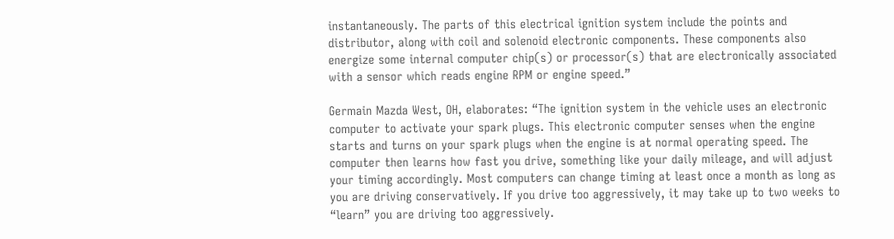instantaneously. The parts of this electrical ignition system include the points and distributor, along with coil and solenoid electronic components. These components also energize some internal computer chip(s) or processor(s) that are electronically associated with a sensor which reads engine RPM or engine speed.”

Germain Mazda West, OH, elaborates: “The ignition system in the vehicle uses an electronic computer to activate your spark plugs. This electronic computer senses when the engine starts and turns on your spark plugs when the engine is at normal operating speed. The computer then learns how fast you drive, something like your daily mileage, and will adjust your timing accordingly. Most computers can change timing at least once a month as long as you are driving conservatively. If you drive too aggressively, it may take up to two weeks to “learn” you are driving too aggressively.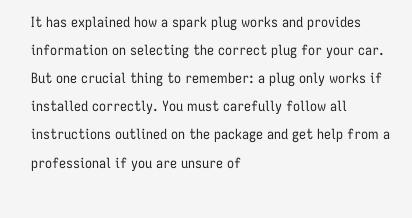It has explained how a spark plug works and provides information on selecting the correct plug for your car. But one crucial thing to remember: a plug only works if installed correctly. You must carefully follow all instructions outlined on the package and get help from a professional if you are unsure of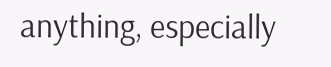anything, especially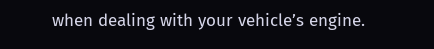when dealing with your vehicle’s engine.